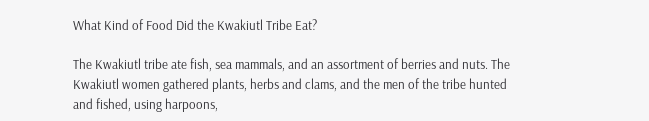What Kind of Food Did the Kwakiutl Tribe Eat?

The Kwakiutl tribe ate fish, sea mammals, and an assortment of berries and nuts. The Kwakiutl women gathered plants, herbs and clams, and the men of the tribe hunted and fished, using harpoons,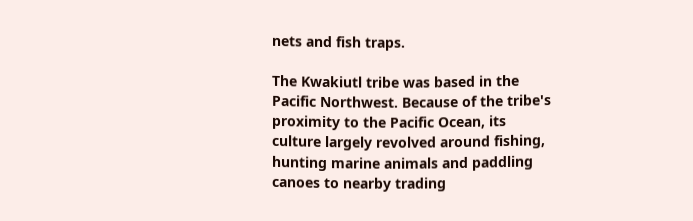nets and fish traps.

The Kwakiutl tribe was based in the Pacific Northwest. Because of the tribe's proximity to the Pacific Ocean, its culture largely revolved around fishing, hunting marine animals and paddling canoes to nearby trading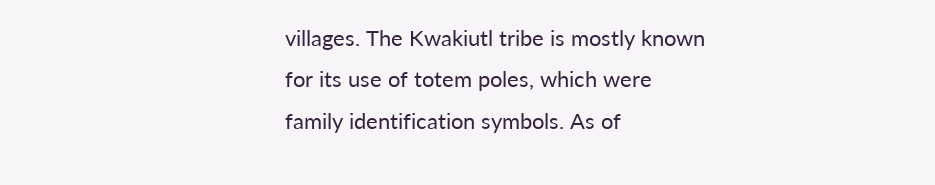villages. The Kwakiutl tribe is mostly known for its use of totem poles, which were family identification symbols. As of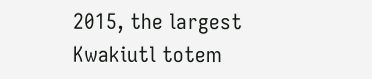2015, the largest Kwakiutl totem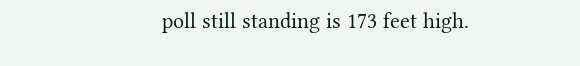poll still standing is 173 feet high.